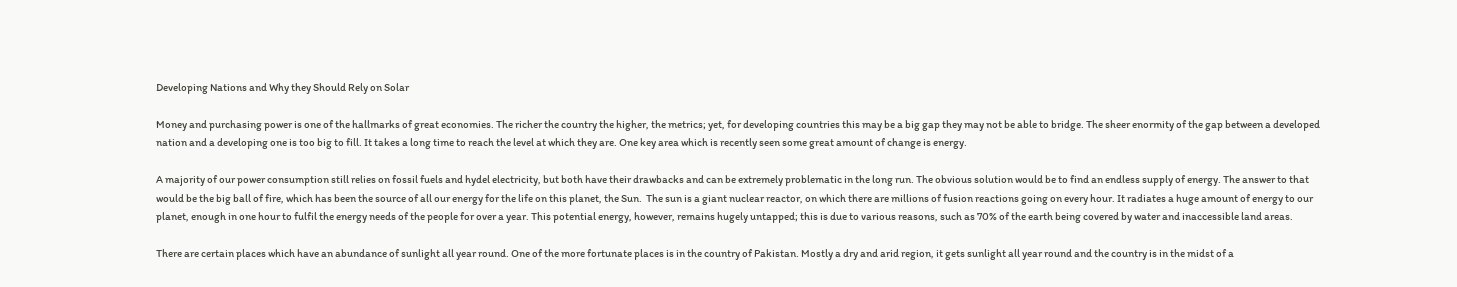Developing Nations and Why they Should Rely on Solar

Money and purchasing power is one of the hallmarks of great economies. The richer the country the higher, the metrics; yet, for developing countries this may be a big gap they may not be able to bridge. The sheer enormity of the gap between a developed nation and a developing one is too big to fill. It takes a long time to reach the level at which they are. One key area which is recently seen some great amount of change is energy.

A majority of our power consumption still relies on fossil fuels and hydel electricity, but both have their drawbacks and can be extremely problematic in the long run. The obvious solution would be to find an endless supply of energy. The answer to that would be the big ball of fire, which has been the source of all our energy for the life on this planet, the Sun.  The sun is a giant nuclear reactor, on which there are millions of fusion reactions going on every hour. It radiates a huge amount of energy to our planet, enough in one hour to fulfil the energy needs of the people for over a year. This potential energy, however, remains hugely untapped; this is due to various reasons, such as 70% of the earth being covered by water and inaccessible land areas.

There are certain places which have an abundance of sunlight all year round. One of the more fortunate places is in the country of Pakistan. Mostly a dry and arid region, it gets sunlight all year round and the country is in the midst of a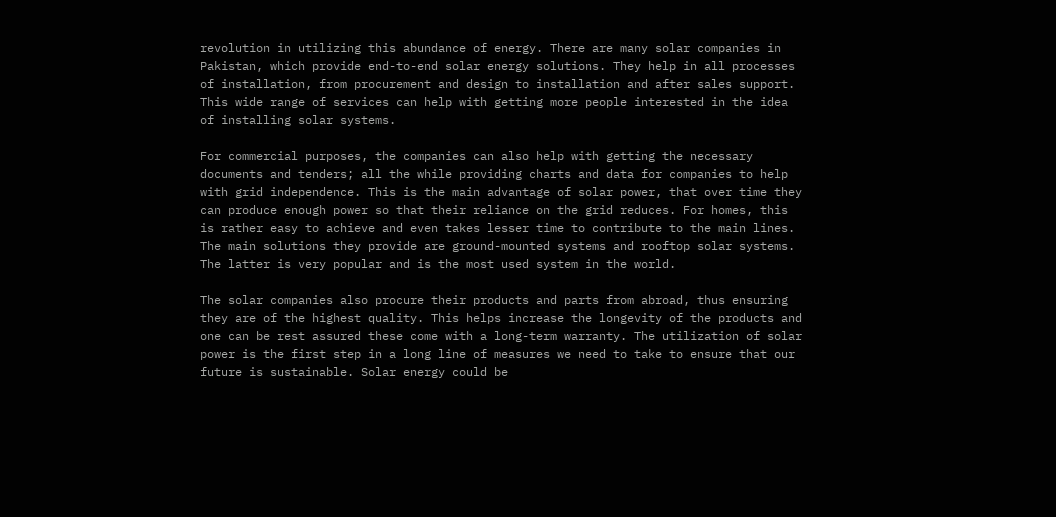revolution in utilizing this abundance of energy. There are many solar companies in Pakistan, which provide end-to-end solar energy solutions. They help in all processes of installation, from procurement and design to installation and after sales support. This wide range of services can help with getting more people interested in the idea of installing solar systems.

For commercial purposes, the companies can also help with getting the necessary documents and tenders; all the while providing charts and data for companies to help with grid independence. This is the main advantage of solar power, that over time they can produce enough power so that their reliance on the grid reduces. For homes, this is rather easy to achieve and even takes lesser time to contribute to the main lines. The main solutions they provide are ground-mounted systems and rooftop solar systems. The latter is very popular and is the most used system in the world.

The solar companies also procure their products and parts from abroad, thus ensuring they are of the highest quality. This helps increase the longevity of the products and one can be rest assured these come with a long-term warranty. The utilization of solar power is the first step in a long line of measures we need to take to ensure that our future is sustainable. Solar energy could be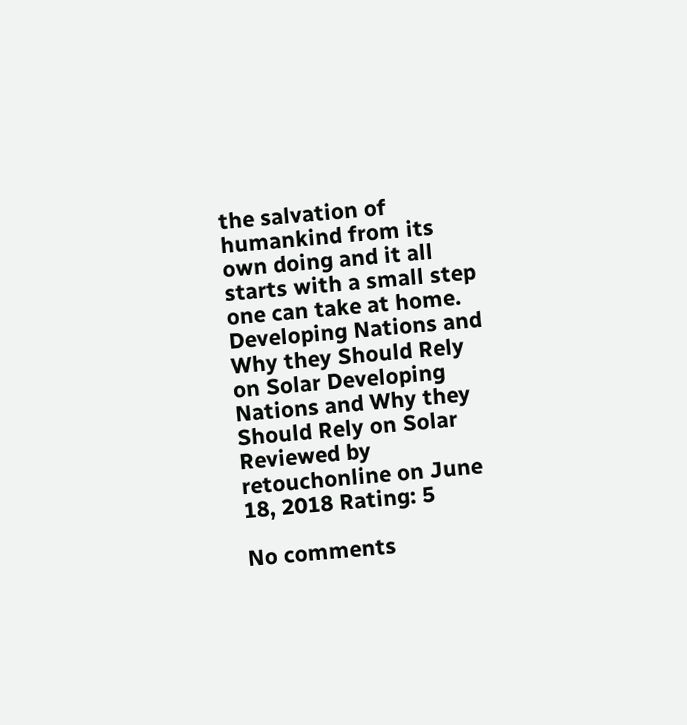the salvation of humankind from its own doing and it all starts with a small step one can take at home.
Developing Nations and Why they Should Rely on Solar Developing Nations and Why they Should Rely on Solar Reviewed by retouchonline on June 18, 2018 Rating: 5

No comments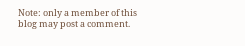Note: only a member of this blog may post a comment.